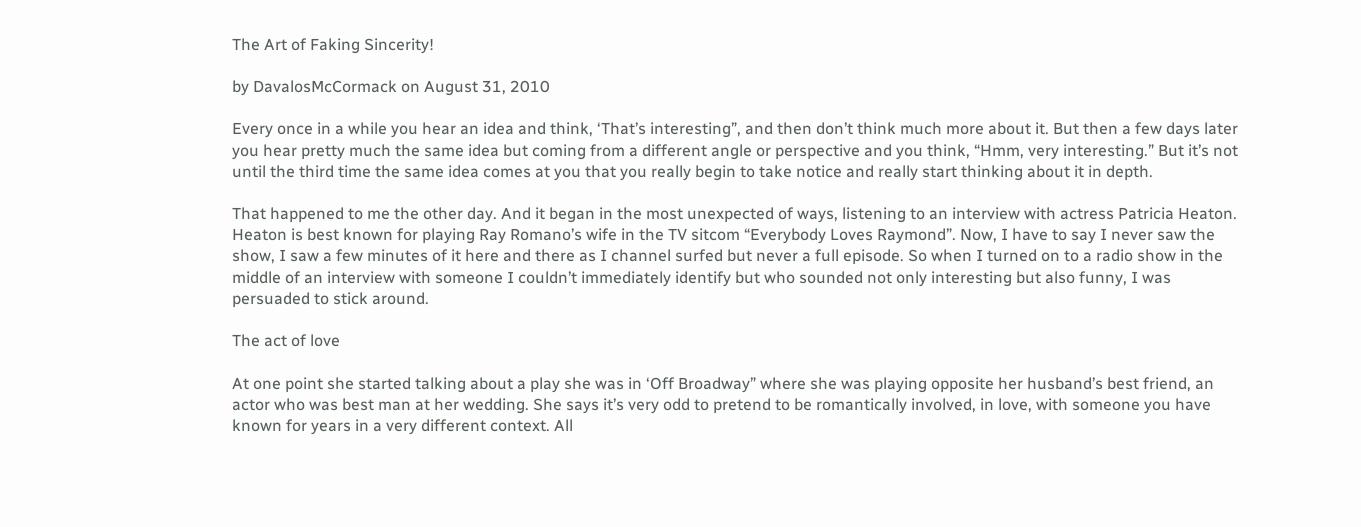The Art of Faking Sincerity!

by DavalosMcCormack on August 31, 2010

Every once in a while you hear an idea and think, ‘That’s interesting”, and then don’t think much more about it. But then a few days later you hear pretty much the same idea but coming from a different angle or perspective and you think, “Hmm, very interesting.” But it’s not until the third time the same idea comes at you that you really begin to take notice and really start thinking about it in depth.

That happened to me the other day. And it began in the most unexpected of ways, listening to an interview with actress Patricia Heaton. Heaton is best known for playing Ray Romano’s wife in the TV sitcom “Everybody Loves Raymond”. Now, I have to say I never saw the show, I saw a few minutes of it here and there as I channel surfed but never a full episode. So when I turned on to a radio show in the middle of an interview with someone I couldn’t immediately identify but who sounded not only interesting but also funny, I was persuaded to stick around.

The act of love

At one point she started talking about a play she was in ‘Off Broadway” where she was playing opposite her husband’s best friend, an actor who was best man at her wedding. She says it’s very odd to pretend to be romantically involved, in love, with someone you have known for years in a very different context. All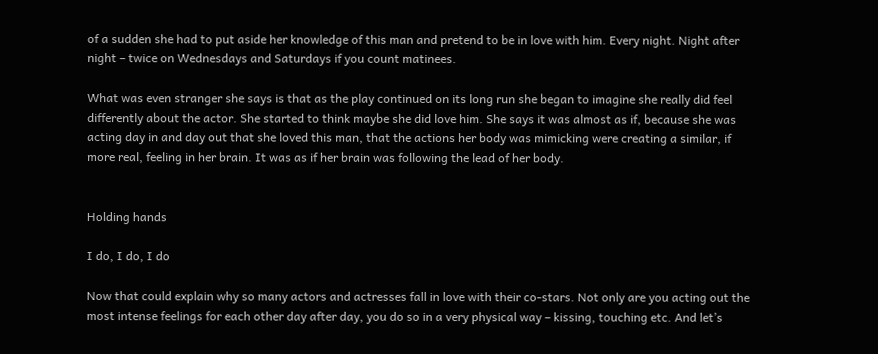of a sudden she had to put aside her knowledge of this man and pretend to be in love with him. Every night. Night after night – twice on Wednesdays and Saturdays if you count matinees.

What was even stranger she says is that as the play continued on its long run she began to imagine she really did feel differently about the actor. She started to think maybe she did love him. She says it was almost as if, because she was acting day in and day out that she loved this man, that the actions her body was mimicking were creating a similar, if more real, feeling in her brain. It was as if her brain was following the lead of her body.


Holding hands

I do, I do, I do

Now that could explain why so many actors and actresses fall in love with their co-stars. Not only are you acting out the most intense feelings for each other day after day, you do so in a very physical way – kissing, touching etc. And let’s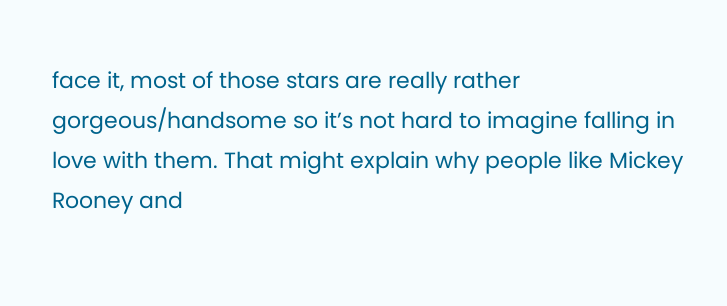face it, most of those stars are really rather gorgeous/handsome so it’s not hard to imagine falling in love with them. That might explain why people like Mickey Rooney and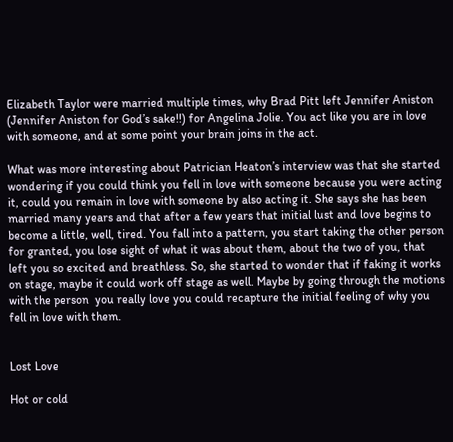Elizabeth Taylor were married multiple times, why Brad Pitt left Jennifer Aniston (Jennifer Aniston for God’s sake!!) for Angelina Jolie. You act like you are in love with someone, and at some point your brain joins in the act.

What was more interesting about Patrician Heaton’s interview was that she started wondering if you could think you fell in love with someone because you were acting it, could you remain in love with someone by also acting it. She says she has been married many years and that after a few years that initial lust and love begins to become a little, well, tired. You fall into a pattern, you start taking the other person for granted, you lose sight of what it was about them, about the two of you, that left you so excited and breathless. So, she started to wonder that if faking it works on stage, maybe it could work off stage as well. Maybe by going through the motions with the person  you really love you could recapture the initial feeling of why you fell in love with them.


Lost Love

Hot or cold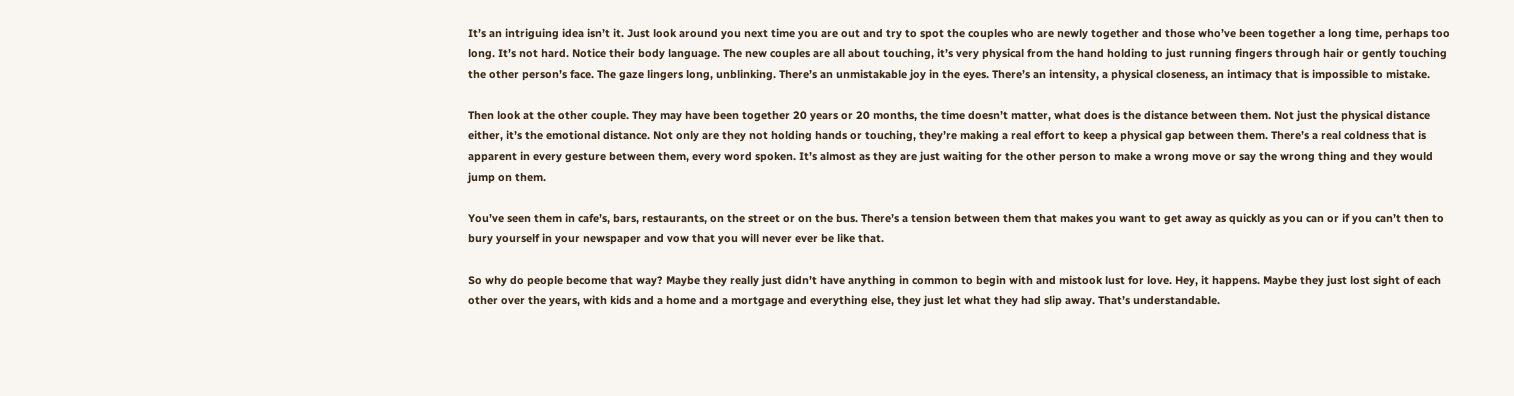It’s an intriguing idea isn’t it. Just look around you next time you are out and try to spot the couples who are newly together and those who’ve been together a long time, perhaps too long. It’s not hard. Notice their body language. The new couples are all about touching, it’s very physical from the hand holding to just running fingers through hair or gently touching the other person’s face. The gaze lingers long, unblinking. There’s an unmistakable joy in the eyes. There’s an intensity, a physical closeness, an intimacy that is impossible to mistake.

Then look at the other couple. They may have been together 20 years or 20 months, the time doesn’t matter, what does is the distance between them. Not just the physical distance either, it’s the emotional distance. Not only are they not holding hands or touching, they’re making a real effort to keep a physical gap between them. There’s a real coldness that is apparent in every gesture between them, every word spoken. It’s almost as they are just waiting for the other person to make a wrong move or say the wrong thing and they would jump on them.

You’ve seen them in cafe’s, bars, restaurants, on the street or on the bus. There’s a tension between them that makes you want to get away as quickly as you can or if you can’t then to bury yourself in your newspaper and vow that you will never ever be like that.

So why do people become that way? Maybe they really just didn’t have anything in common to begin with and mistook lust for love. Hey, it happens. Maybe they just lost sight of each other over the years, with kids and a home and a mortgage and everything else, they just let what they had slip away. That’s understandable.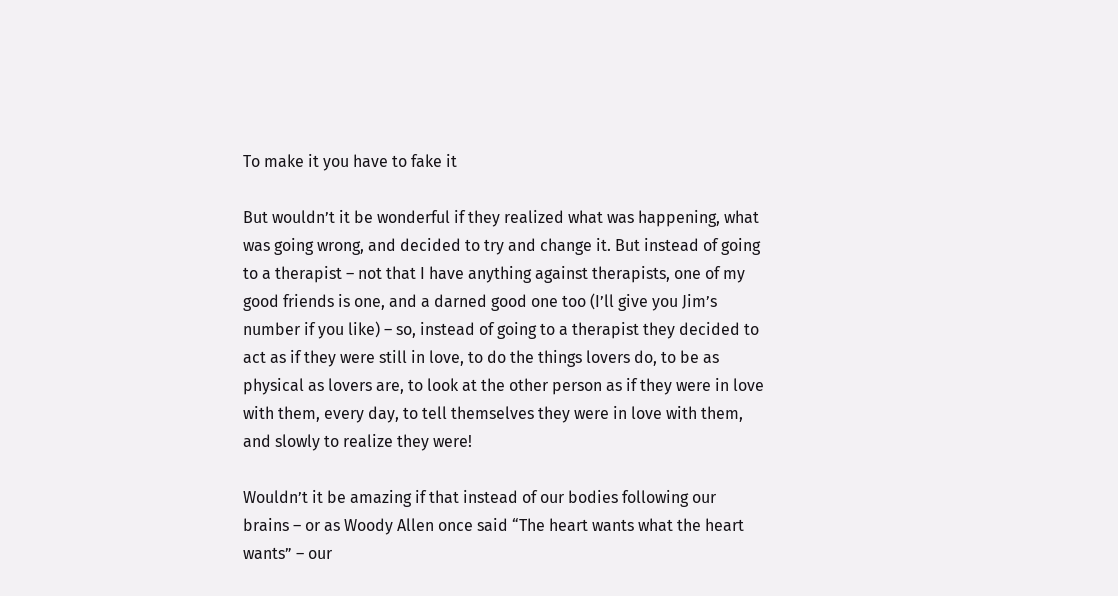To make it you have to fake it

But wouldn’t it be wonderful if they realized what was happening, what was going wrong, and decided to try and change it. But instead of going to a therapist – not that I have anything against therapists, one of my good friends is one, and a darned good one too (I’ll give you Jim’s number if you like) – so, instead of going to a therapist they decided to act as if they were still in love, to do the things lovers do, to be as physical as lovers are, to look at the other person as if they were in love with them, every day, to tell themselves they were in love with them, and slowly to realize they were!

Wouldn’t it be amazing if that instead of our bodies following our brains – or as Woody Allen once said “The heart wants what the heart wants” – our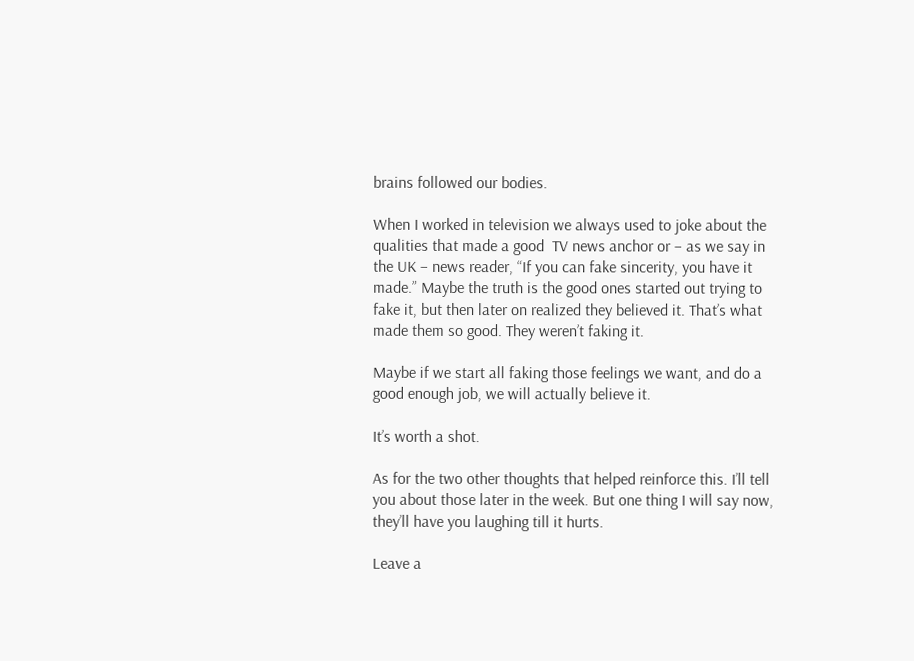brains followed our bodies.

When I worked in television we always used to joke about the qualities that made a good  TV news anchor or – as we say in the UK – news reader, “If you can fake sincerity, you have it made.” Maybe the truth is the good ones started out trying to fake it, but then later on realized they believed it. That’s what made them so good. They weren’t faking it.

Maybe if we start all faking those feelings we want, and do a good enough job, we will actually believe it.

It’s worth a shot.

As for the two other thoughts that helped reinforce this. I’ll tell you about those later in the week. But one thing I will say now, they’ll have you laughing till it hurts.

Leave a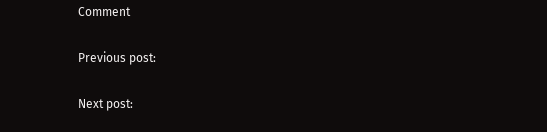Comment

Previous post:

Next post: